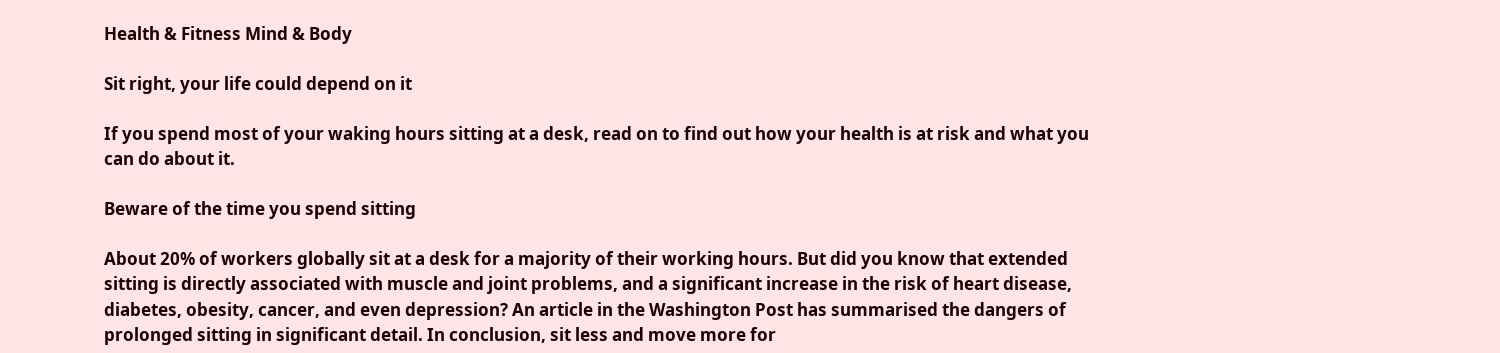Health & Fitness Mind & Body

Sit right, your life could depend on it

If you spend most of your waking hours sitting at a desk, read on to find out how your health is at risk and what you can do about it.

Beware of the time you spend sitting

About 20% of workers globally sit at a desk for a majority of their working hours. But did you know that extended sitting is directly associated with muscle and joint problems, and a significant increase in the risk of heart disease, diabetes, obesity, cancer, and even depression? An article in the Washington Post has summarised the dangers of prolonged sitting in significant detail. In conclusion, sit less and move more for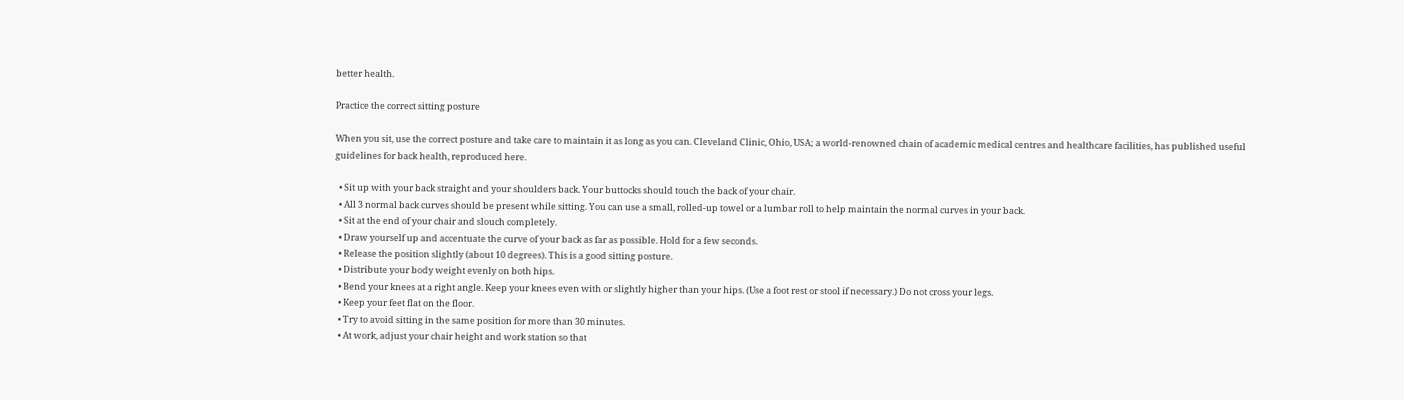better health.

Practice the correct sitting posture

When you sit, use the correct posture and take care to maintain it as long as you can. Cleveland Clinic, Ohio, USA; a world-renowned chain of academic medical centres and healthcare facilities, has published useful guidelines for back health, reproduced here.

  • Sit up with your back straight and your shoulders back. Your buttocks should touch the back of your chair.
  • All 3 normal back curves should be present while sitting. You can use a small, rolled-up towel or a lumbar roll to help maintain the normal curves in your back.
  • Sit at the end of your chair and slouch completely.
  • Draw yourself up and accentuate the curve of your back as far as possible. Hold for a few seconds.
  • Release the position slightly (about 10 degrees). This is a good sitting posture.
  • Distribute your body weight evenly on both hips.
  • Bend your knees at a right angle. Keep your knees even with or slightly higher than your hips. (Use a foot rest or stool if necessary.) Do not cross your legs.
  • Keep your feet flat on the floor.
  • Try to avoid sitting in the same position for more than 30 minutes.
  • At work, adjust your chair height and work station so that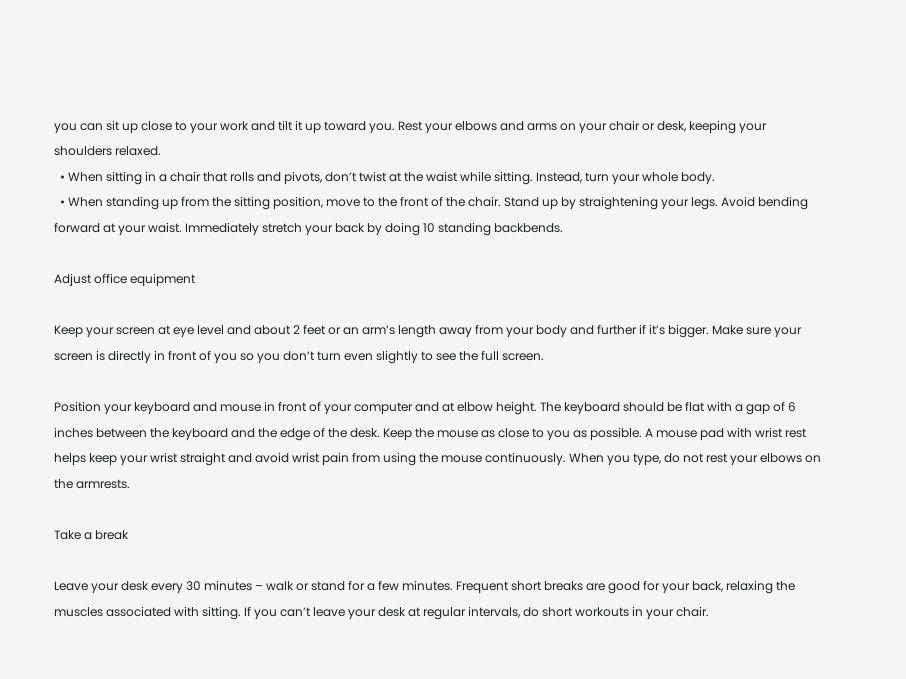you can sit up close to your work and tilt it up toward you. Rest your elbows and arms on your chair or desk, keeping your shoulders relaxed.
  • When sitting in a chair that rolls and pivots, don’t twist at the waist while sitting. Instead, turn your whole body.
  • When standing up from the sitting position, move to the front of the chair. Stand up by straightening your legs. Avoid bending forward at your waist. Immediately stretch your back by doing 10 standing backbends.

Adjust office equipment

Keep your screen at eye level and about 2 feet or an arm’s length away from your body and further if it’s bigger. Make sure your screen is directly in front of you so you don’t turn even slightly to see the full screen.

Position your keyboard and mouse in front of your computer and at elbow height. The keyboard should be flat with a gap of 6 inches between the keyboard and the edge of the desk. Keep the mouse as close to you as possible. A mouse pad with wrist rest helps keep your wrist straight and avoid wrist pain from using the mouse continuously. When you type, do not rest your elbows on the armrests.

Take a break

Leave your desk every 30 minutes – walk or stand for a few minutes. Frequent short breaks are good for your back, relaxing the muscles associated with sitting. If you can’t leave your desk at regular intervals, do short workouts in your chair.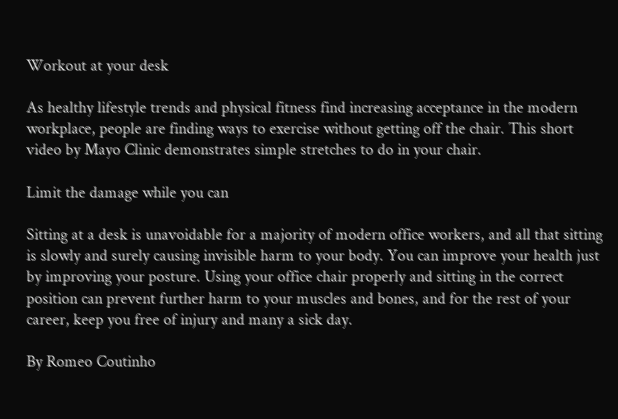Workout at your desk

As healthy lifestyle trends and physical fitness find increasing acceptance in the modern workplace, people are finding ways to exercise without getting off the chair. This short video by Mayo Clinic demonstrates simple stretches to do in your chair.

Limit the damage while you can

Sitting at a desk is unavoidable for a majority of modern office workers, and all that sitting is slowly and surely causing invisible harm to your body. You can improve your health just by improving your posture. Using your office chair properly and sitting in the correct position can prevent further harm to your muscles and bones, and for the rest of your career, keep you free of injury and many a sick day.

By Romeo Coutinho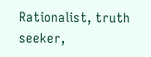Rationalist, truth seeker,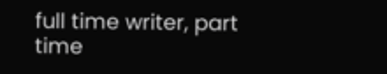full time writer, part time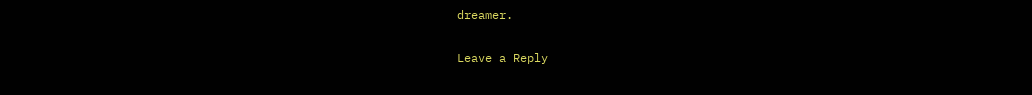dreamer.

Leave a Reply